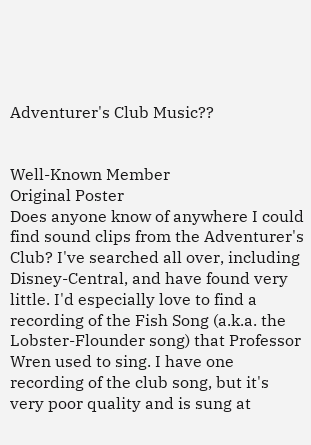Adventurer's Club Music??


Well-Known Member
Original Poster
Does anyone know of anywhere I could find sound clips from the Adventurer's Club? I've searched all over, including Disney-Central, and have found very little. I'd especially love to find a recording of the Fish Song (a.k.a. the Lobster-Flounder song) that Professor Wren used to sing. I have one recording of the club song, but it's very poor quality and is sung at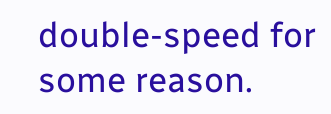double-speed for some reason.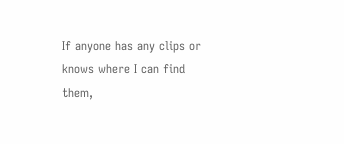If anyone has any clips or knows where I can find them,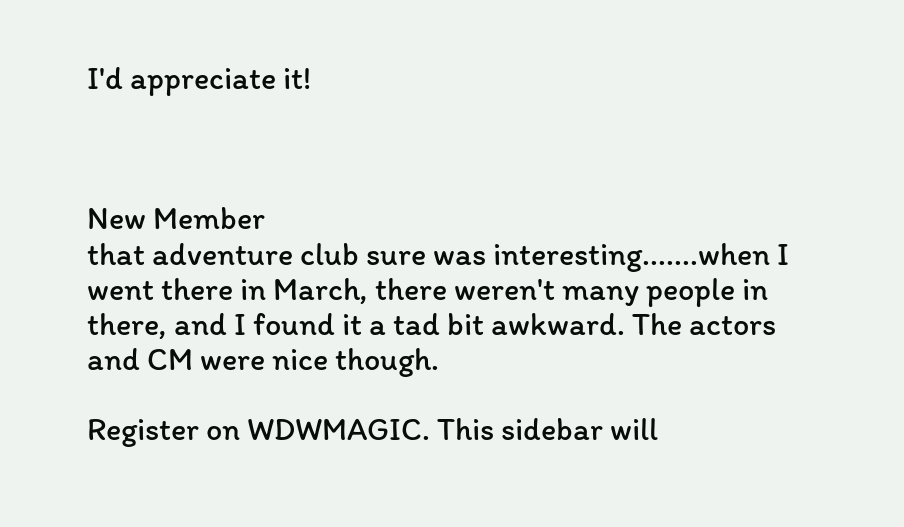I'd appreciate it!



New Member
that adventure club sure was interesting.......when I went there in March, there weren't many people in there, and I found it a tad bit awkward. The actors and CM were nice though.

Register on WDWMAGIC. This sidebar will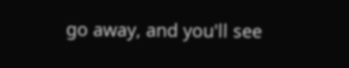go away, and you'll see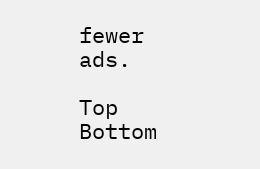fewer ads.

Top Bottom